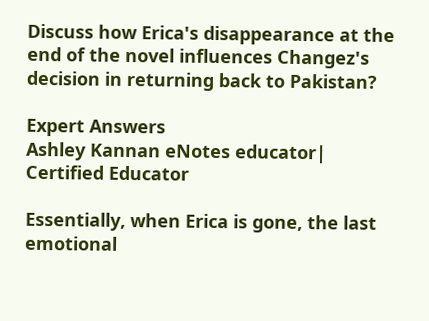Discuss how Erica's disappearance at the end of the novel influences Changez's decision in returning back to Pakistan?

Expert Answers
Ashley Kannan eNotes educator| Certified Educator

Essentially, when Erica is gone, the last emotional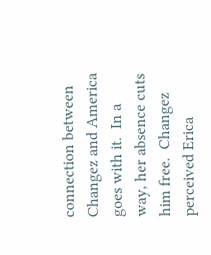connection between Changez and America goes with it.  In a way, her absence cuts him free.  Changez perceived Erica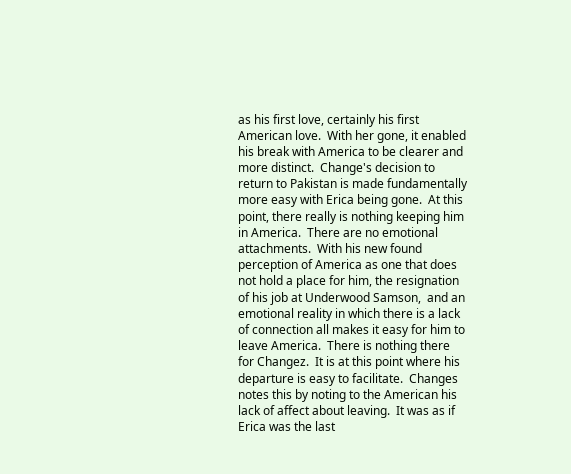as his first love, certainly his first American love.  With her gone, it enabled his break with America to be clearer and more distinct.  Change's decision to return to Pakistan is made fundamentally more easy with Erica being gone.  At this point, there really is nothing keeping him in America.  There are no emotional attachments.  With his new found perception of America as one that does not hold a place for him, the resignation of his job at Underwood Samson,  and an emotional reality in which there is a lack of connection all makes it easy for him to leave America.  There is nothing there for Changez.  It is at this point where his departure is easy to facilitate.  Changes notes this by noting to the American his lack of affect about leaving.  It was as if Erica was the last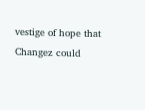vestige of hope that Changez could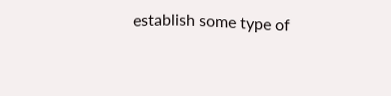establish some type of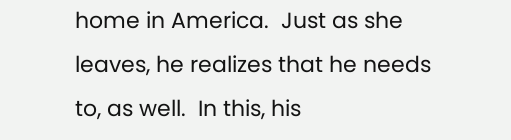home in America.  Just as she leaves, he realizes that he needs to, as well.  In this, his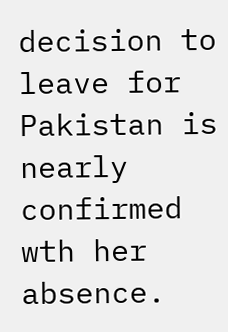decision to leave for Pakistan is nearly confirmed wth her absence.